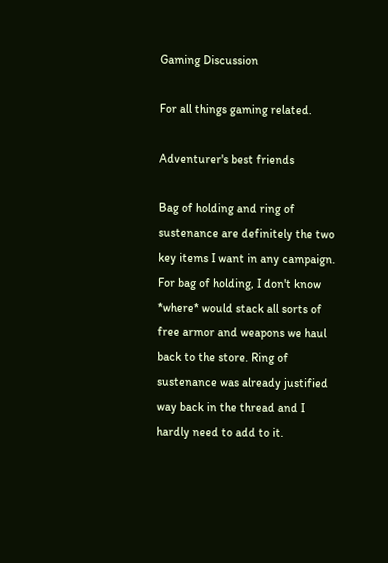Gaming Discussion

For all things gaming related.

Adventurer's best friends

Bag of holding and ring of sustenance are definitely the two key items I want in any campaign. For bag of holding, I don't know *where* would stack all sorts of free armor and weapons we haul back to the store. Ring of sustenance was already justified way back in the thread and I hardly need to add to it.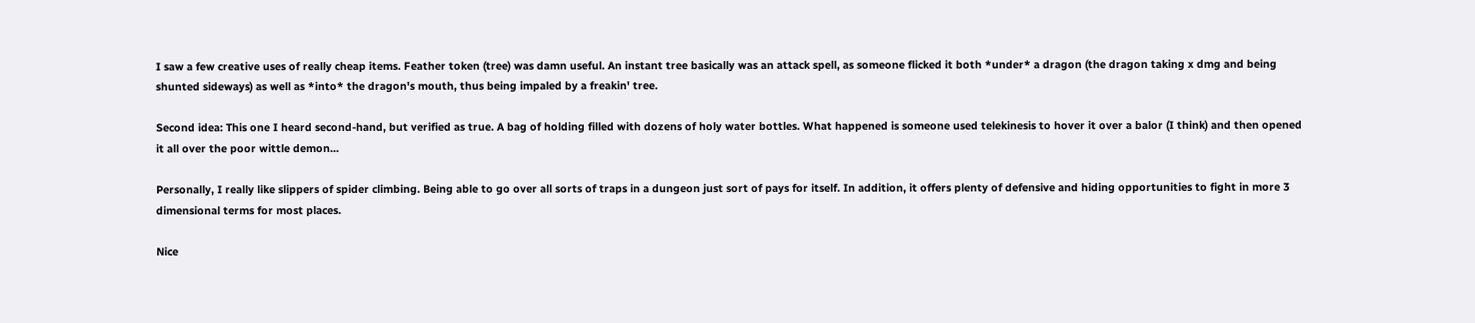I saw a few creative uses of really cheap items. Feather token (tree) was damn useful. An instant tree basically was an attack spell, as someone flicked it both *under* a dragon (the dragon taking x dmg and being shunted sideways) as well as *into* the dragon's mouth, thus being impaled by a freakin' tree.

Second idea: This one I heard second-hand, but verified as true. A bag of holding filled with dozens of holy water bottles. What happened is someone used telekinesis to hover it over a balor (I think) and then opened it all over the poor wittle demon...

Personally, I really like slippers of spider climbing. Being able to go over all sorts of traps in a dungeon just sort of pays for itself. In addition, it offers plenty of defensive and hiding opportunities to fight in more 3 dimensional terms for most places.

Nice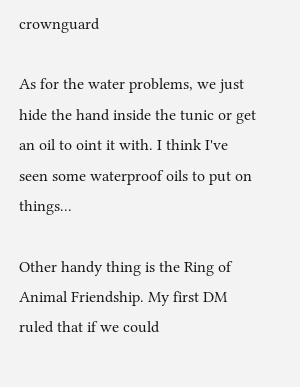crownguard

As for the water problems, we just hide the hand inside the tunic or get an oil to oint it with. I think I've seen some waterproof oils to put on things...

Other handy thing is the Ring of Animal Friendship. My first DM ruled that if we could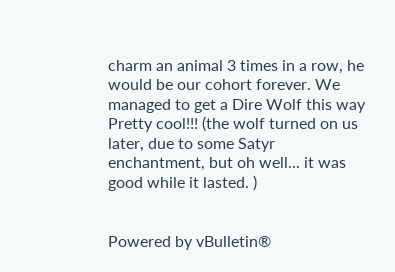charm an animal 3 times in a row, he would be our cohort forever. We managed to get a Dire Wolf this way Pretty cool!!! (the wolf turned on us later, due to some Satyr enchantment, but oh well... it was good while it lasted. )


Powered by vBulletin®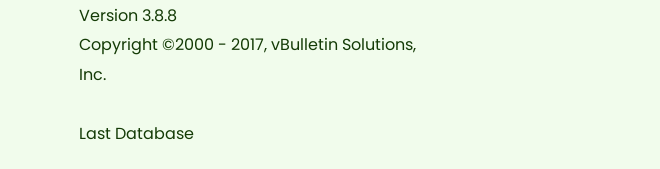Version 3.8.8
Copyright ©2000 - 2017, vBulletin Solutions, Inc.

Last Database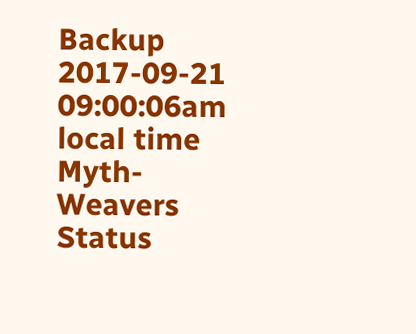Backup 2017-09-21 09:00:06am local time
Myth-Weavers Status